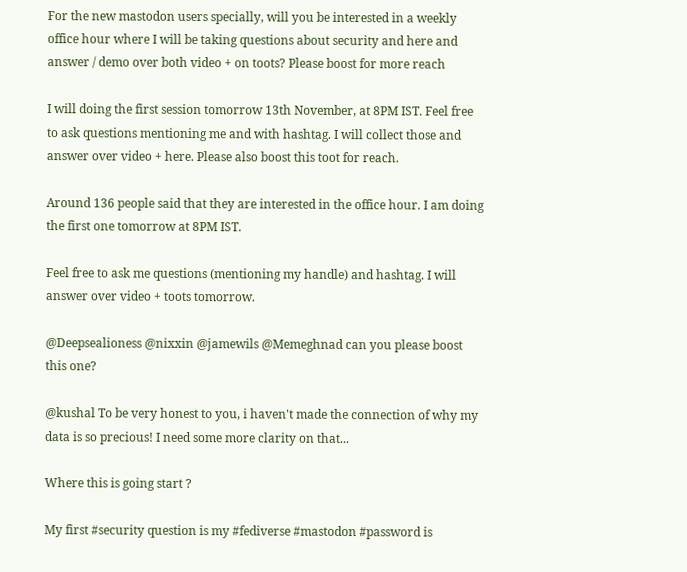For the new mastodon users specially, will you be interested in a weekly office hour where I will be taking questions about security and here and answer / demo over both video + on toots? Please boost for more reach

I will doing the first session tomorrow 13th November, at 8PM IST. Feel free to ask questions mentioning me and with hashtag. I will collect those and answer over video + here. Please also boost this toot for reach.

Around 136 people said that they are interested in the office hour. I am doing the first one tomorrow at 8PM IST.

Feel free to ask me questions (mentioning my handle) and hashtag. I will answer over video + toots tomorrow.

@Deepsealioness @nixxin @jamewils @Memeghnad can you please boost this one?

@kushal To be very honest to you, i haven't made the connection of why my data is so precious! I need some more clarity on that...

Where this is going start ?

My first #security question is my #fediverse #mastodon #password is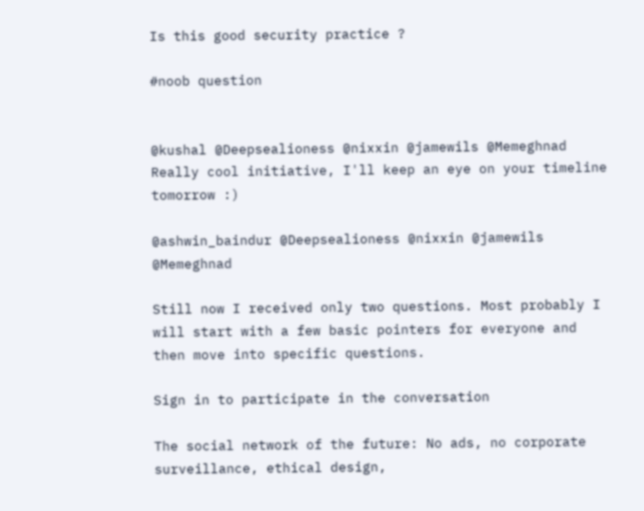Is this good security practice ?

#noob question


@kushal @Deepsealioness @nixxin @jamewils @Memeghnad Really cool initiative, I'll keep an eye on your timeline tomorrow :)

@ashwin_baindur @Deepsealioness @nixxin @jamewils @Memeghnad

Still now I received only two questions. Most probably I will start with a few basic pointers for everyone and then move into specific questions.

Sign in to participate in the conversation

The social network of the future: No ads, no corporate surveillance, ethical design,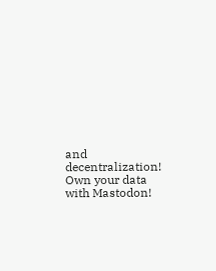and decentralization! Own your data with Mastodon!